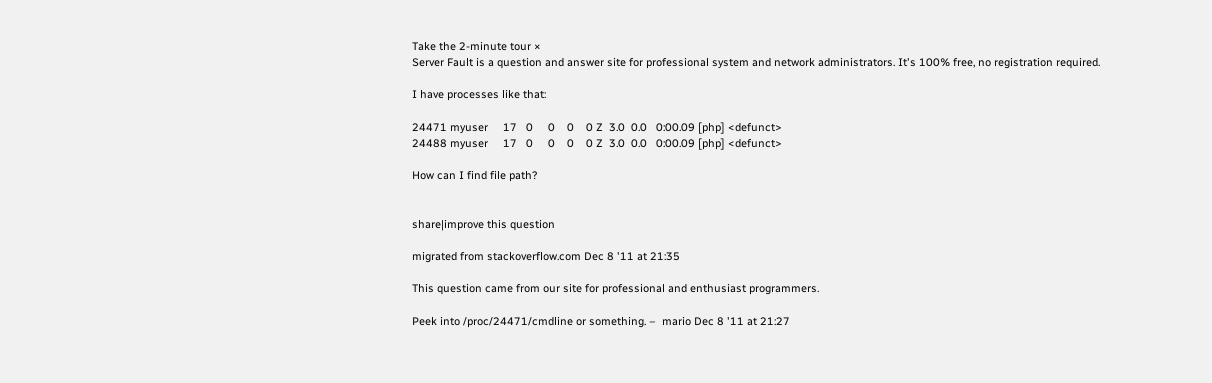Take the 2-minute tour ×
Server Fault is a question and answer site for professional system and network administrators. It's 100% free, no registration required.

I have processes like that:

24471 myuser     17   0     0    0    0 Z  3.0  0.0   0:00.09 [php] <defunct>
24488 myuser     17   0     0    0    0 Z  3.0  0.0   0:00.09 [php] <defunct>

How can I find file path?


share|improve this question

migrated from stackoverflow.com Dec 8 '11 at 21:35

This question came from our site for professional and enthusiast programmers.

Peek into /proc/24471/cmdline or something. –  mario Dec 8 '11 at 21:27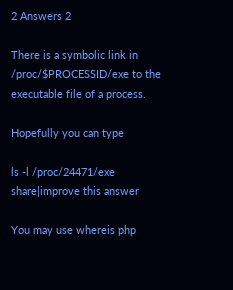2 Answers 2

There is a symbolic link in /proc/$PROCESSID/exe to the executable file of a process.

Hopefully you can type

ls -l /proc/24471/exe
share|improve this answer

You may use whereis php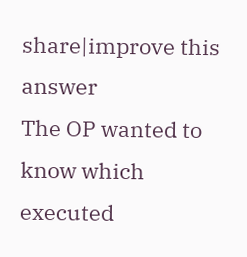share|improve this answer
The OP wanted to know which executed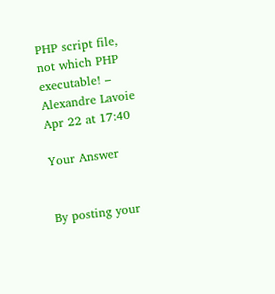PHP script file, not which PHP executable! –  Alexandre Lavoie Apr 22 at 17:40

Your Answer


By posting your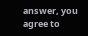answer, you agree to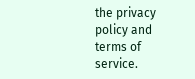the privacy policy and terms of service.